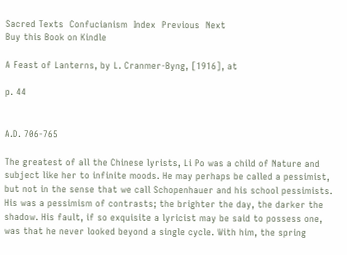Sacred Texts  Confucianism  Index  Previous  Next
Buy this Book on Kindle

A Feast of Lanterns, by L. Cranmer-Byng, [1916], at

p. 44


A.D. 706-765

The greatest of all the Chinese lyrists, Li Po was a child of Nature and subject like her to infinite moods. He may perhaps be called a pessimist, but not in the sense that we call Schopenhauer and his school pessimists. His was a pessimism of contrasts; the brighter the day, the darker the shadow. His fault, if so exquisite a lyricist may be said to possess one, was that he never looked beyond a single cycle. With him, the spring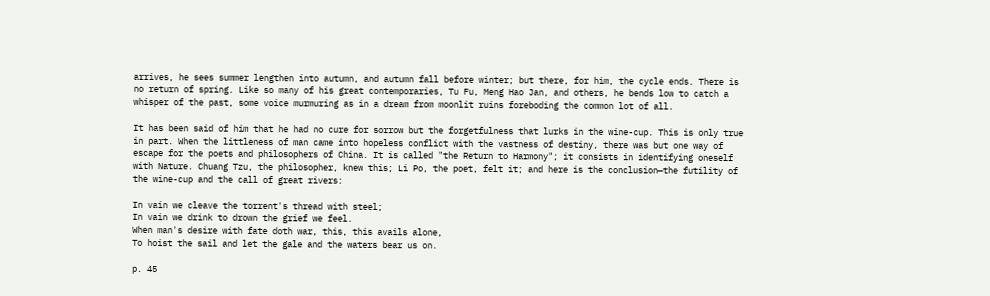arrives, he sees summer lengthen into autumn, and autumn fall before winter; but there, for him, the cycle ends. There is no return of spring. Like so many of his great contemporaries, Tu Fu, Meng Hao Jan, and others, he bends low to catch a whisper of the past, some voice murmuring as in a dream from moonlit ruins foreboding the common lot of all.

It has been said of him that he had no cure for sorrow but the forgetfulness that lurks in the wine-cup. This is only true in part. When the littleness of man came into hopeless conflict with the vastness of destiny, there was but one way of escape for the poets and philosophers of China. It is called "the Return to Harmony"; it consists in identifying oneself with Nature. Chuang Tzu, the philosopher, knew this; Li Po, the poet, felt it; and here is the conclusion—the futility of the wine-cup and the call of great rivers:

In vain we cleave the torrent's thread with steel;
In vain we drink to drown the grief we feel.
When man's desire with fate doth war, this, this avails alone,
To hoist the sail and let the gale and the waters bear us on.

p. 45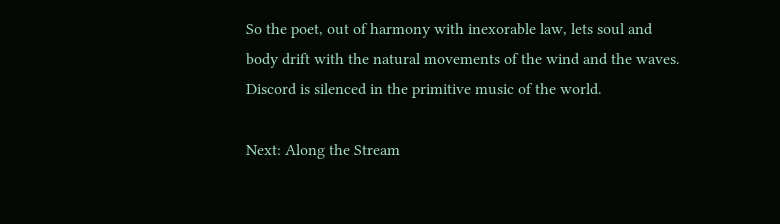So the poet, out of harmony with inexorable law, lets soul and body drift with the natural movements of the wind and the waves. Discord is silenced in the primitive music of the world.

Next: Along the Stream